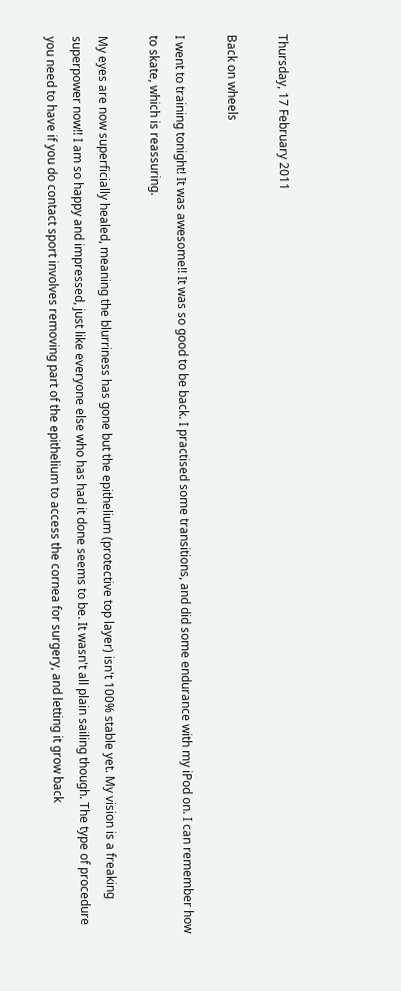Thursday, 17 February 2011

Back on wheels

I went to training tonight! It was awesome!! It was so good to be back. I practised some transitions, and did some endurance with my iPod on. I can remember how to skate, which is reassuring.

My eyes are now superficially healed, meaning the blurriness has gone but the epithelium (protective top layer) isn't 100% stable yet. My vision is a freaking superpower now!! I am so happy and impressed, just like everyone else who has had it done seems to be. It wasn't all plain sailing though. The type of procedure you need to have if you do contact sport involves removing part of the epithelium to access the cornea for surgery, and letting it grow back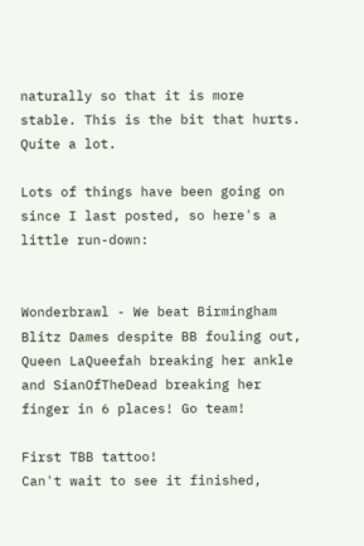naturally so that it is more stable. This is the bit that hurts. Quite a lot.

Lots of things have been going on since I last posted, so here's a little run-down:


Wonderbrawl - We beat Birmingham Blitz Dames despite BB fouling out, Queen LaQueefah breaking her ankle and SianOfTheDead breaking her finger in 6 places! Go team!

First TBB tattoo!
Can't wait to see it finished,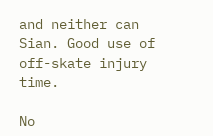and neither can Sian. Good use of off-skate injury time.

No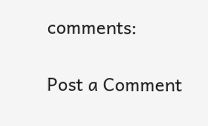comments:

Post a Comment